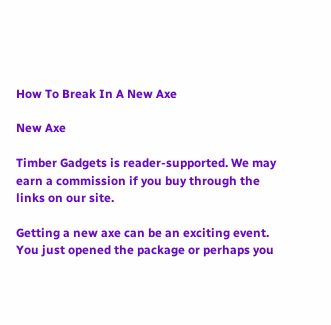How To Break In A New Axe

New Axe

Timber Gadgets is reader-supported. We may earn a commission if you buy through the links on our site.

Getting a new axe can be an exciting event. You just opened the package or perhaps you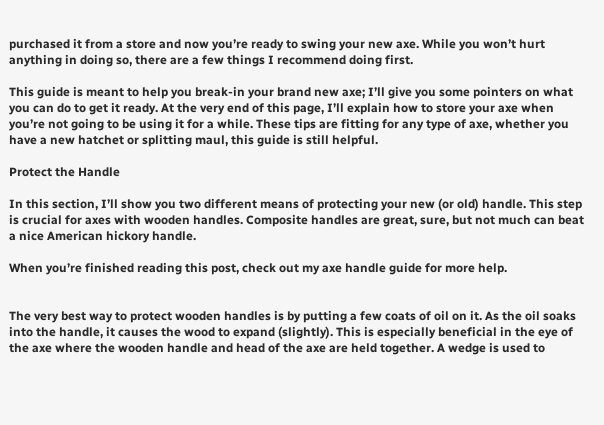purchased it from a store and now you’re ready to swing your new axe. While you won’t hurt anything in doing so, there are a few things I recommend doing first.

This guide is meant to help you break-in your brand new axe; I’ll give you some pointers on what you can do to get it ready. At the very end of this page, I’ll explain how to store your axe when you’re not going to be using it for a while. These tips are fitting for any type of axe, whether you have a new hatchet or splitting maul, this guide is still helpful.

Protect the Handle

In this section, I’ll show you two different means of protecting your new (or old) handle. This step is crucial for axes with wooden handles. Composite handles are great, sure, but not much can beat a nice American hickory handle.

When you’re finished reading this post, check out my axe handle guide for more help.


The very best way to protect wooden handles is by putting a few coats of oil on it. As the oil soaks into the handle, it causes the wood to expand (slightly). This is especially beneficial in the eye of the axe where the wooden handle and head of the axe are held together. A wedge is used to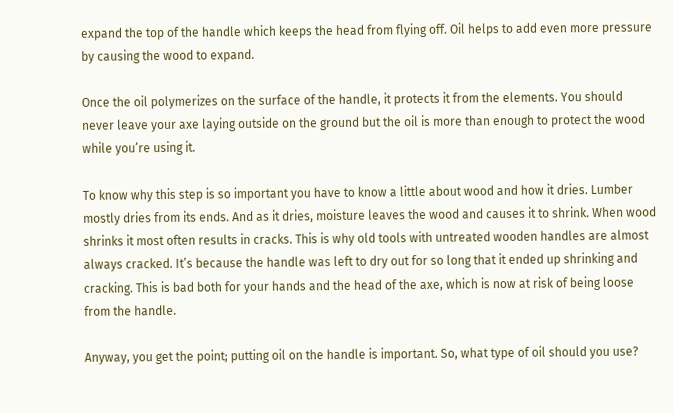expand the top of the handle which keeps the head from flying off. Oil helps to add even more pressure by causing the wood to expand.

Once the oil polymerizes on the surface of the handle, it protects it from the elements. You should never leave your axe laying outside on the ground but the oil is more than enough to protect the wood while you’re using it.

To know why this step is so important you have to know a little about wood and how it dries. Lumber mostly dries from its ends. And as it dries, moisture leaves the wood and causes it to shrink. When wood shrinks it most often results in cracks. This is why old tools with untreated wooden handles are almost always cracked. It’s because the handle was left to dry out for so long that it ended up shrinking and cracking. This is bad both for your hands and the head of the axe, which is now at risk of being loose from the handle.

Anyway, you get the point; putting oil on the handle is important. So, what type of oil should you use?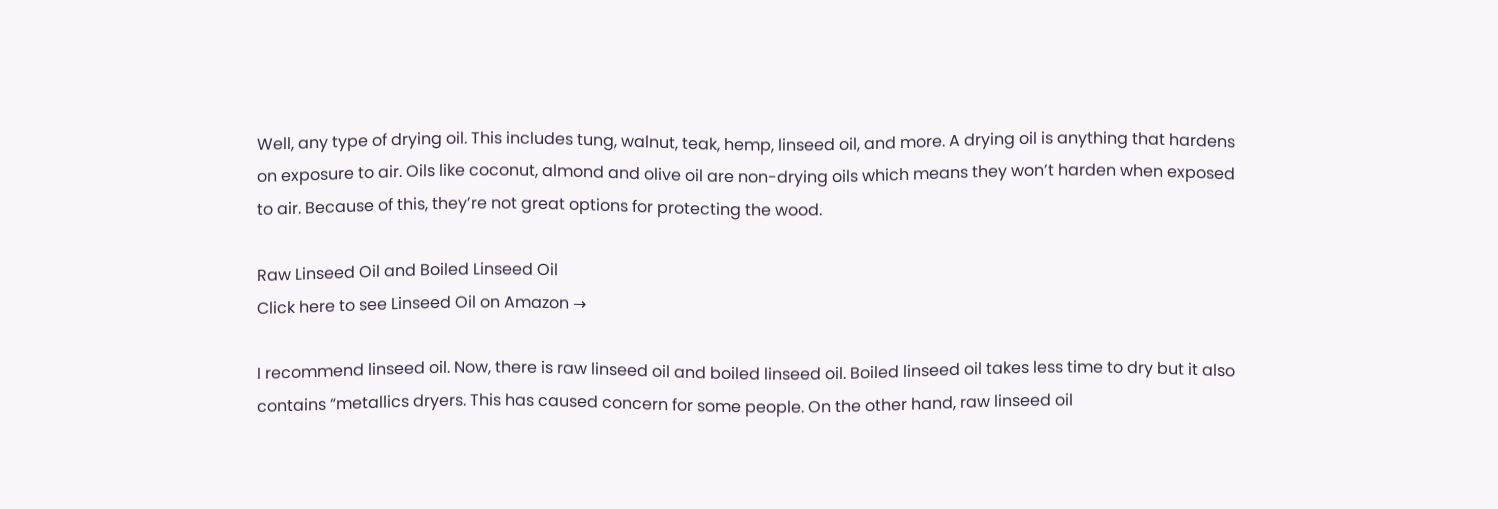Well, any type of drying oil. This includes tung, walnut, teak, hemp, linseed oil, and more. A drying oil is anything that hardens on exposure to air. Oils like coconut, almond and olive oil are non-drying oils which means they won’t harden when exposed to air. Because of this, they’re not great options for protecting the wood.

Raw Linseed Oil and Boiled Linseed Oil
Click here to see Linseed Oil on Amazon →

I recommend linseed oil. Now, there is raw linseed oil and boiled linseed oil. Boiled linseed oil takes less time to dry but it also contains “metallics dryers. This has caused concern for some people. On the other hand, raw linseed oil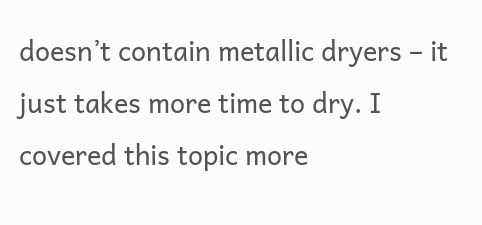doesn’t contain metallic dryers – it just takes more time to dry. I covered this topic more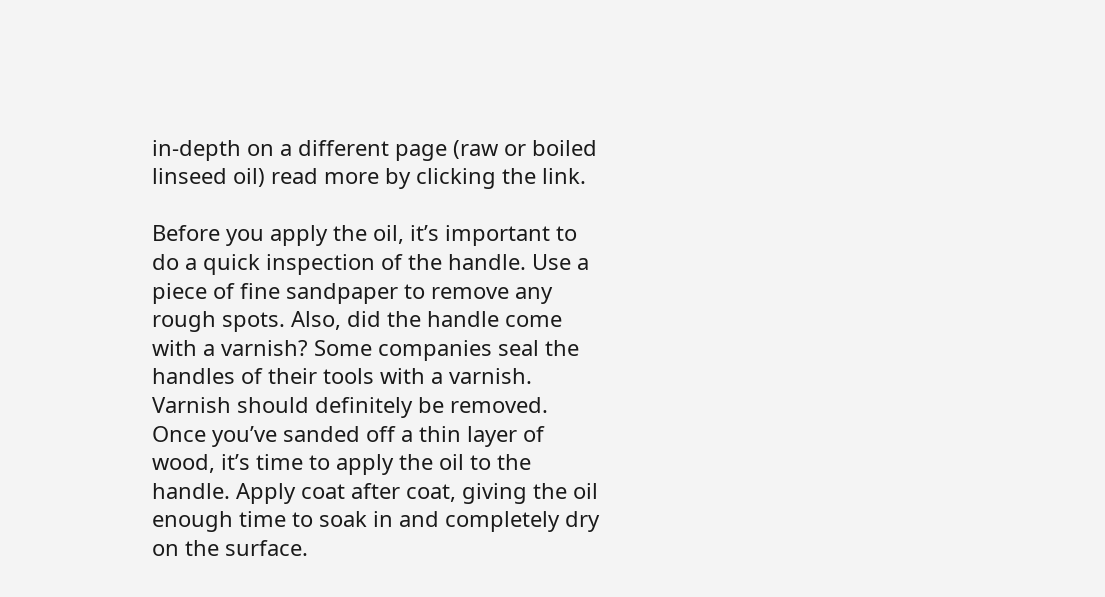in-depth on a different page (raw or boiled linseed oil) read more by clicking the link.

Before you apply the oil, it’s important to do a quick inspection of the handle. Use a piece of fine sandpaper to remove any rough spots. Also, did the handle come with a varnish? Some companies seal the handles of their tools with a varnish. Varnish should definitely be removed. Once you’ve sanded off a thin layer of wood, it’s time to apply the oil to the handle. Apply coat after coat, giving the oil enough time to soak in and completely dry on the surface.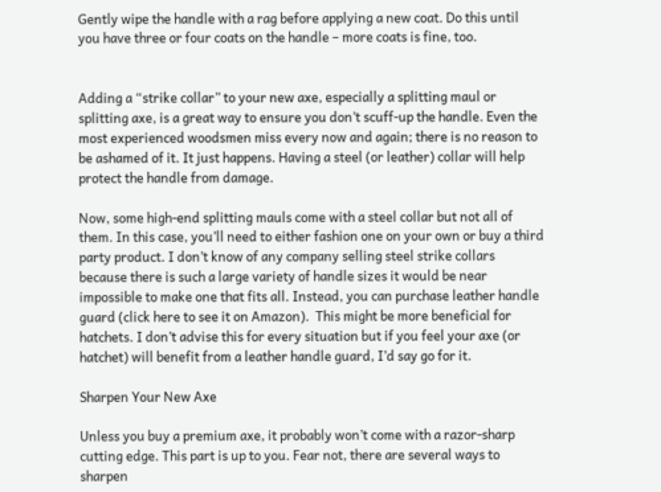Gently wipe the handle with a rag before applying a new coat. Do this until you have three or four coats on the handle – more coats is fine, too.


Adding a “strike collar” to your new axe, especially a splitting maul or splitting axe, is a great way to ensure you don’t scuff-up the handle. Even the most experienced woodsmen miss every now and again; there is no reason to be ashamed of it. It just happens. Having a steel (or leather) collar will help protect the handle from damage.

Now, some high-end splitting mauls come with a steel collar but not all of them. In this case, you’ll need to either fashion one on your own or buy a third party product. I don’t know of any company selling steel strike collars because there is such a large variety of handle sizes it would be near impossible to make one that fits all. Instead, you can purchase leather handle guard (click here to see it on Amazon).  This might be more beneficial for hatchets. I don’t advise this for every situation but if you feel your axe (or hatchet) will benefit from a leather handle guard, I’d say go for it.

Sharpen Your New Axe

Unless you buy a premium axe, it probably won’t come with a razor-sharp cutting edge. This part is up to you. Fear not, there are several ways to sharpen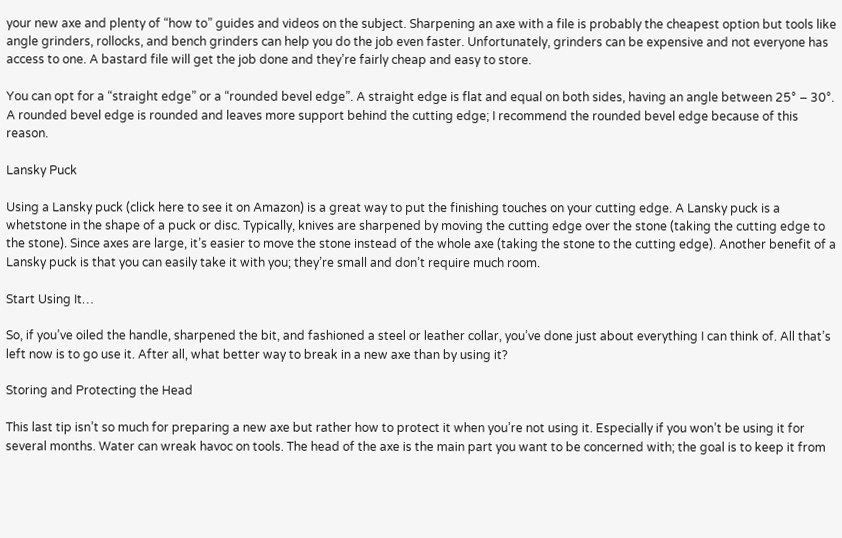your new axe and plenty of “how to” guides and videos on the subject. Sharpening an axe with a file is probably the cheapest option but tools like angle grinders, rollocks, and bench grinders can help you do the job even faster. Unfortunately, grinders can be expensive and not everyone has access to one. A bastard file will get the job done and they’re fairly cheap and easy to store.

You can opt for a “straight edge” or a “rounded bevel edge”. A straight edge is flat and equal on both sides, having an angle between 25° – 30°. A rounded bevel edge is rounded and leaves more support behind the cutting edge; I recommend the rounded bevel edge because of this reason.

Lansky Puck

Using a Lansky puck (click here to see it on Amazon) is a great way to put the finishing touches on your cutting edge. A Lansky puck is a whetstone in the shape of a puck or disc. Typically, knives are sharpened by moving the cutting edge over the stone (taking the cutting edge to the stone). Since axes are large, it’s easier to move the stone instead of the whole axe (taking the stone to the cutting edge). Another benefit of a Lansky puck is that you can easily take it with you; they’re small and don’t require much room.

Start Using It…

So, if you’ve oiled the handle, sharpened the bit, and fashioned a steel or leather collar, you’ve done just about everything I can think of. All that’s left now is to go use it. After all, what better way to break in a new axe than by using it?

Storing and Protecting the Head

This last tip isn’t so much for preparing a new axe but rather how to protect it when you’re not using it. Especially if you won’t be using it for several months. Water can wreak havoc on tools. The head of the axe is the main part you want to be concerned with; the goal is to keep it from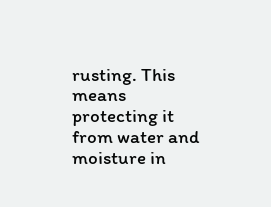rusting. This means protecting it from water and moisture in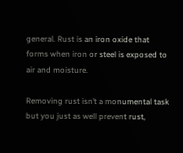general. Rust is an iron oxide that forms when iron or steel is exposed to air and moisture.

Removing rust isn’t a monumental task but you just as well prevent rust,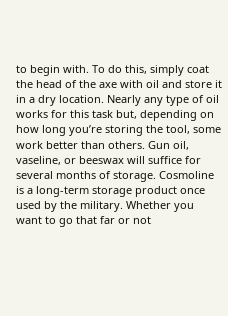to begin with. To do this, simply coat the head of the axe with oil and store it in a dry location. Nearly any type of oil works for this task but, depending on how long you’re storing the tool, some work better than others. Gun oil, vaseline, or beeswax will suffice for several months of storage. Cosmoline is a long-term storage product once used by the military. Whether you want to go that far or not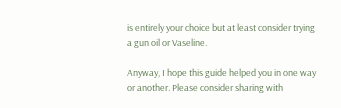is entirely your choice but at least consider trying a gun oil or Vaseline.

Anyway, I hope this guide helped you in one way or another. Please consider sharing with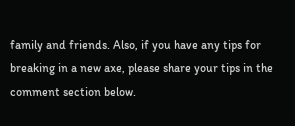family and friends. Also, if you have any tips for breaking in a new axe, please share your tips in the comment section below.